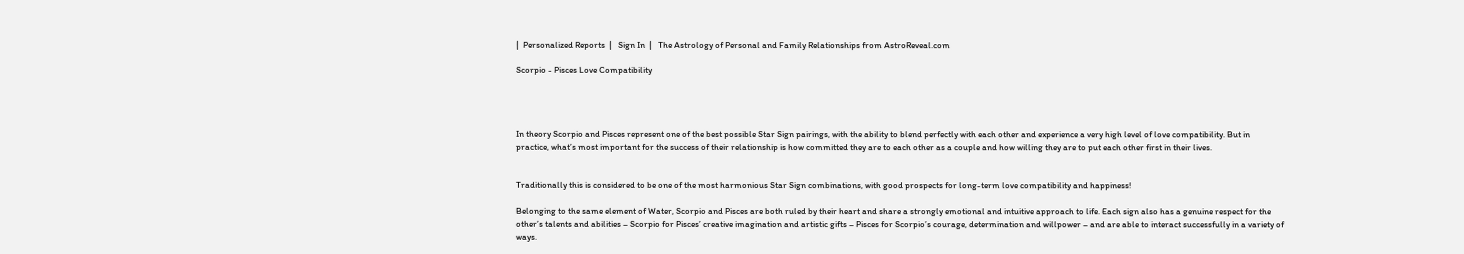|  Personalized Reports  |   Sign In  |   The Astrology of Personal and Family Relationships from AstroReveal.com

Scorpio - Pisces Love Compatibility




In theory Scorpio and Pisces represent one of the best possible Star Sign pairings, with the ability to blend perfectly with each other and experience a very high level of love compatibility. But in practice, what’s most important for the success of their relationship is how committed they are to each other as a couple and how willing they are to put each other first in their lives.


Traditionally this is considered to be one of the most harmonious Star Sign combinations, with good prospects for long-term love compatibility and happiness!

Belonging to the same element of Water, Scorpio and Pisces are both ruled by their heart and share a strongly emotional and intuitive approach to life. Each sign also has a genuine respect for the other’s talents and abilities – Scorpio for Pisces’ creative imagination and artistic gifts – Pisces for Scorpio’s courage, determination and willpower – and are able to interact successfully in a variety of ways.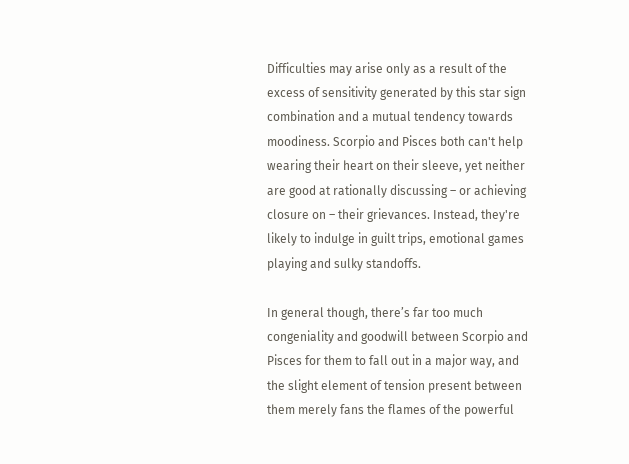Difficulties may arise only as a result of the excess of sensitivity generated by this star sign combination and a mutual tendency towards moodiness. Scorpio and Pisces both can't help wearing their heart on their sleeve, yet neither are good at rationally discussing – or achieving closure on – their grievances. Instead, they're likely to indulge in guilt trips, emotional games playing and sulky standoffs.

In general though, there’s far too much congeniality and goodwill between Scorpio and Pisces for them to fall out in a major way, and the slight element of tension present between them merely fans the flames of the powerful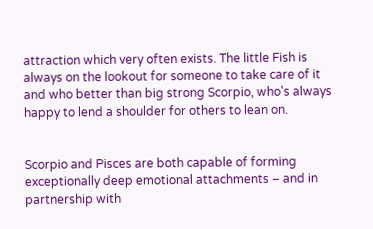attraction which very often exists. The little Fish is always on the lookout for someone to take care of it and who better than big strong Scorpio, who's always happy to lend a shoulder for others to lean on.


Scorpio and Pisces are both capable of forming exceptionally deep emotional attachments – and in partnership with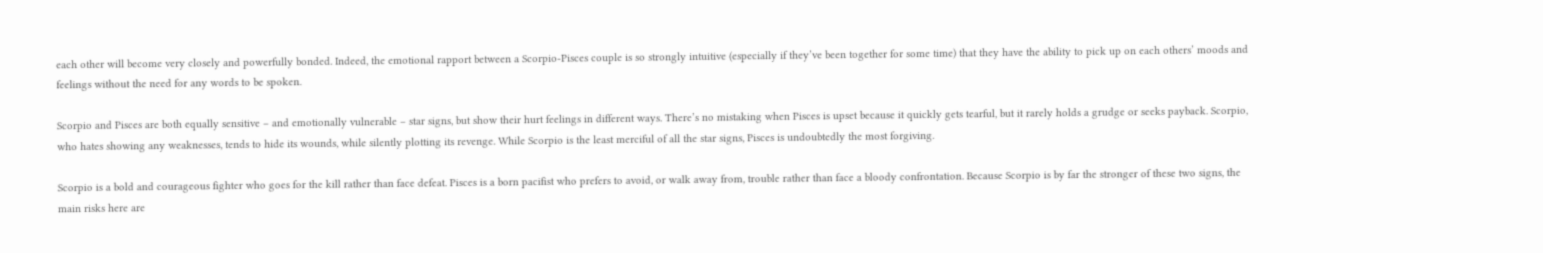each other will become very closely and powerfully bonded. Indeed, the emotional rapport between a Scorpio-Pisces couple is so strongly intuitive (especially if they’ve been together for some time) that they have the ability to pick up on each others’ moods and feelings without the need for any words to be spoken.

Scorpio and Pisces are both equally sensitive – and emotionally vulnerable – star signs, but show their hurt feelings in different ways. There’s no mistaking when Pisces is upset because it quickly gets tearful, but it rarely holds a grudge or seeks payback. Scorpio, who hates showing any weaknesses, tends to hide its wounds, while silently plotting its revenge. While Scorpio is the least merciful of all the star signs, Pisces is undoubtedly the most forgiving.

Scorpio is a bold and courageous fighter who goes for the kill rather than face defeat. Pisces is a born pacifist who prefers to avoid, or walk away from, trouble rather than face a bloody confrontation. Because Scorpio is by far the stronger of these two signs, the main risks here are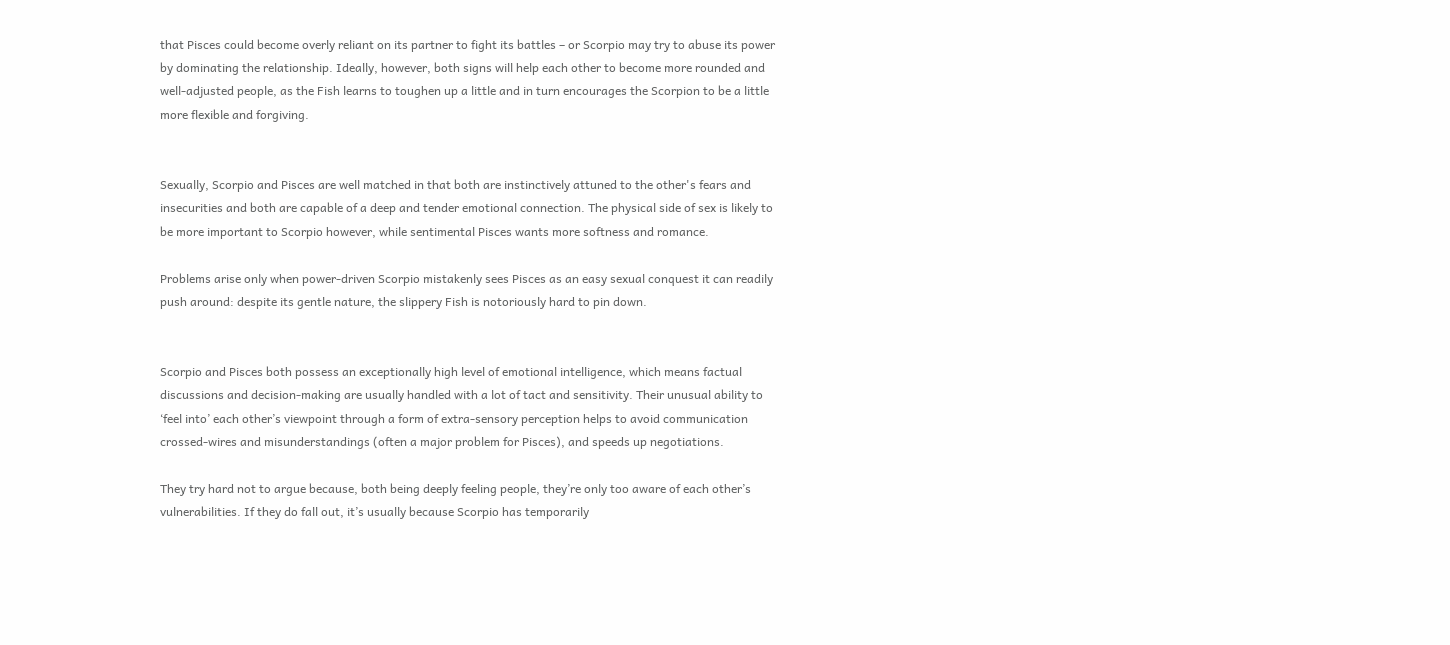that Pisces could become overly reliant on its partner to fight its battles – or Scorpio may try to abuse its power by dominating the relationship. Ideally, however, both signs will help each other to become more rounded and well-adjusted people, as the Fish learns to toughen up a little and in turn encourages the Scorpion to be a little more flexible and forgiving.


Sexually, Scorpio and Pisces are well matched in that both are instinctively attuned to the other's fears and insecurities and both are capable of a deep and tender emotional connection. The physical side of sex is likely to be more important to Scorpio however, while sentimental Pisces wants more softness and romance.

Problems arise only when power-driven Scorpio mistakenly sees Pisces as an easy sexual conquest it can readily push around: despite its gentle nature, the slippery Fish is notoriously hard to pin down.


Scorpio and Pisces both possess an exceptionally high level of emotional intelligence, which means factual discussions and decision-making are usually handled with a lot of tact and sensitivity. Their unusual ability to ‘feel into’ each other’s viewpoint through a form of extra-sensory perception helps to avoid communication crossed-wires and misunderstandings (often a major problem for Pisces), and speeds up negotiations.

They try hard not to argue because, both being deeply feeling people, they’re only too aware of each other’s vulnerabilities. If they do fall out, it’s usually because Scorpio has temporarily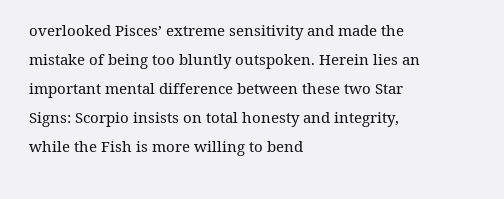overlooked Pisces’ extreme sensitivity and made the mistake of being too bluntly outspoken. Herein lies an important mental difference between these two Star Signs: Scorpio insists on total honesty and integrity, while the Fish is more willing to bend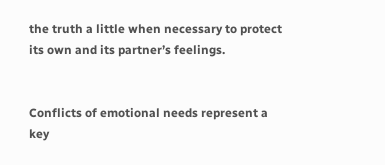the truth a little when necessary to protect its own and its partner’s feelings.


Conflicts of emotional needs represent a key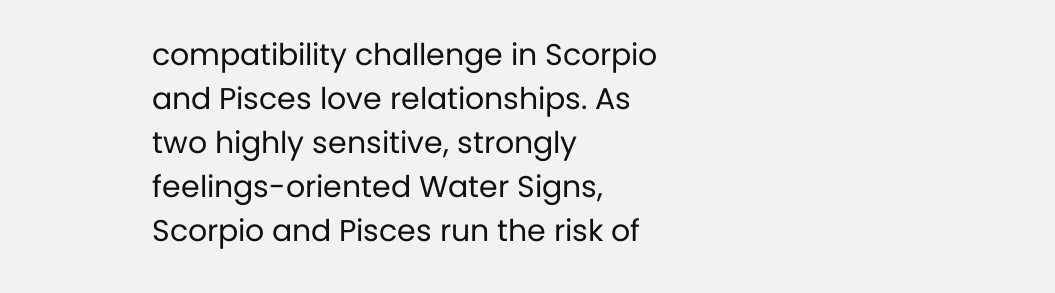compatibility challenge in Scorpio and Pisces love relationships. As two highly sensitive, strongly feelings-oriented Water Signs, Scorpio and Pisces run the risk of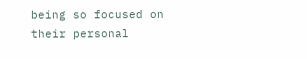being so focused on their personal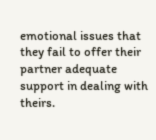emotional issues that they fail to offer their partner adequate support in dealing with theirs.